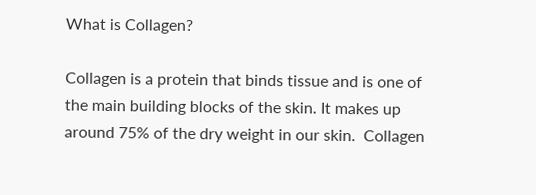What is Collagen?

Collagen is a protein that binds tissue and is one of the main building blocks of the skin. It makes up around 75% of the dry weight in our skin.  Collagen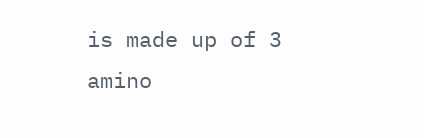is made up of 3 amino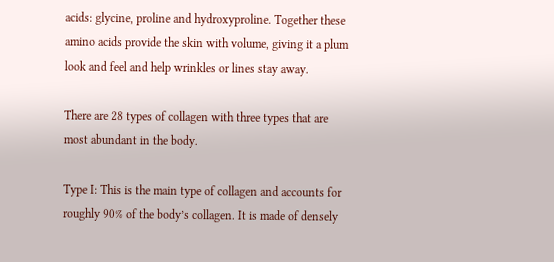acids: glycine, proline and hydroxyproline. Together these amino acids provide the skin with volume, giving it a plum look and feel and help wrinkles or lines stay away.

There are 28 types of collagen with three types that are most abundant in the body.

Type I: This is the main type of collagen and accounts for roughly 90% of the body’s collagen. It is made of densely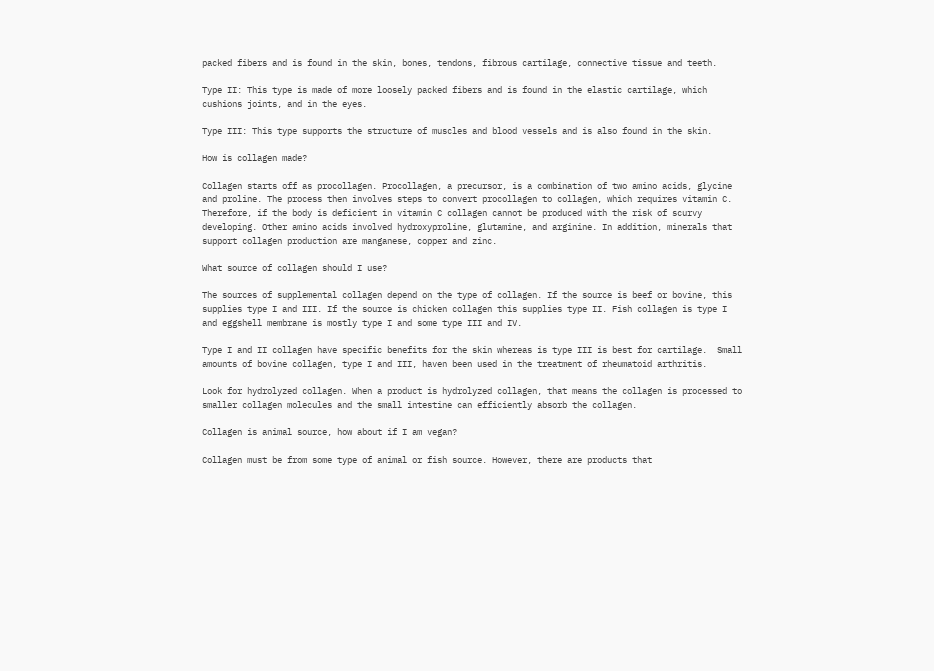packed fibers and is found in the skin, bones, tendons, fibrous cartilage, connective tissue and teeth.

Type II: This type is made of more loosely packed fibers and is found in the elastic cartilage, which cushions joints, and in the eyes.

Type III: This type supports the structure of muscles and blood vessels and is also found in the skin.

How is collagen made?

Collagen starts off as procollagen. Procollagen, a precursor, is a combination of two amino acids, glycine and proline. The process then involves steps to convert procollagen to collagen, which requires vitamin C. Therefore, if the body is deficient in vitamin C collagen cannot be produced with the risk of scurvy developing. Other amino acids involved hydroxyproline, glutamine, and arginine. In addition, minerals that support collagen production are manganese, copper and zinc.

What source of collagen should I use?

The sources of supplemental collagen depend on the type of collagen. If the source is beef or bovine, this supplies type I and III. If the source is chicken collagen this supplies type II. Fish collagen is type I and eggshell membrane is mostly type I and some type III and IV.

Type I and II collagen have specific benefits for the skin whereas is type III is best for cartilage.  Small amounts of bovine collagen, type I and III, haven been used in the treatment of rheumatoid arthritis.

Look for hydrolyzed collagen. When a product is hydrolyzed collagen, that means the collagen is processed to smaller collagen molecules and the small intestine can efficiently absorb the collagen.

Collagen is animal source, how about if I am vegan?

Collagen must be from some type of animal or fish source. However, there are products that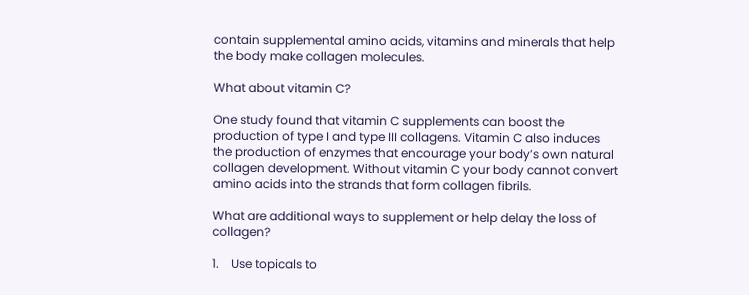contain supplemental amino acids, vitamins and minerals that help the body make collagen molecules.

What about vitamin C?

One study found that vitamin C supplements can boost the production of type I and type III collagens. Vitamin C also induces the production of enzymes that encourage your body’s own natural collagen development. Without vitamin C your body cannot convert amino acids into the strands that form collagen fibrils.

What are additional ways to supplement or help delay the loss of collagen?

1.    Use topicals to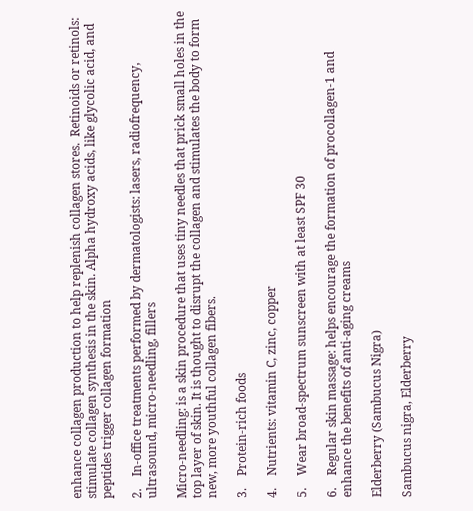enhance collagen production to help replenish collagen stores.  Retinoids or retinols: stimulate collagen synthesis in the skin. Alpha hydroxy acids, like glycolic acid, and peptides trigger collagen formation

2.    In-office treatments performed by dermatologists: lasers, radiofrequency, ultrasound, micro-needling, fillers

Micro-needling: is a skin procedure that uses tiny needles that prick small holes in the top layer of skin. It is thought to disrupt the collagen and stimulates the body to form new, more youthful collagen fibers.

3.    Protein-rich foods

4.    Nutrients: vitamin C, zinc, copper

5.    Wear broad-spectrum sunscreen with at least SPF 30

6.    Regular skin massage: helps encourage the formation of procollagen-1 and enhance the benefits of anti-aging creams

Elderberry (Sambucus Nigra)

Sambucus nigra, Elderberry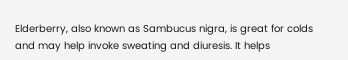Elderberry, also known as Sambucus nigra, is great for colds and may help invoke sweating and diuresis. It helps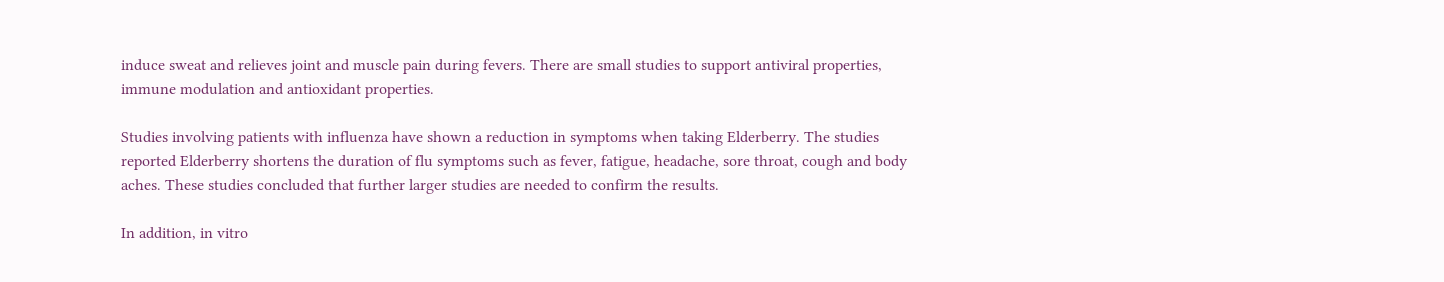induce sweat and relieves joint and muscle pain during fevers. There are small studies to support antiviral properties, immune modulation and antioxidant properties.

Studies involving patients with influenza have shown a reduction in symptoms when taking Elderberry. The studies reported Elderberry shortens the duration of flu symptoms such as fever, fatigue, headache, sore throat, cough and body aches. These studies concluded that further larger studies are needed to confirm the results.

In addition, in vitro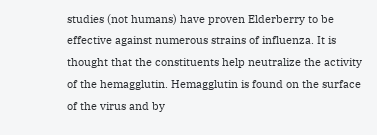studies (not humans) have proven Elderberry to be effective against numerous strains of influenza. It is thought that the constituents help neutralize the activity of the hemagglutin. Hemagglutin is found on the surface of the virus and by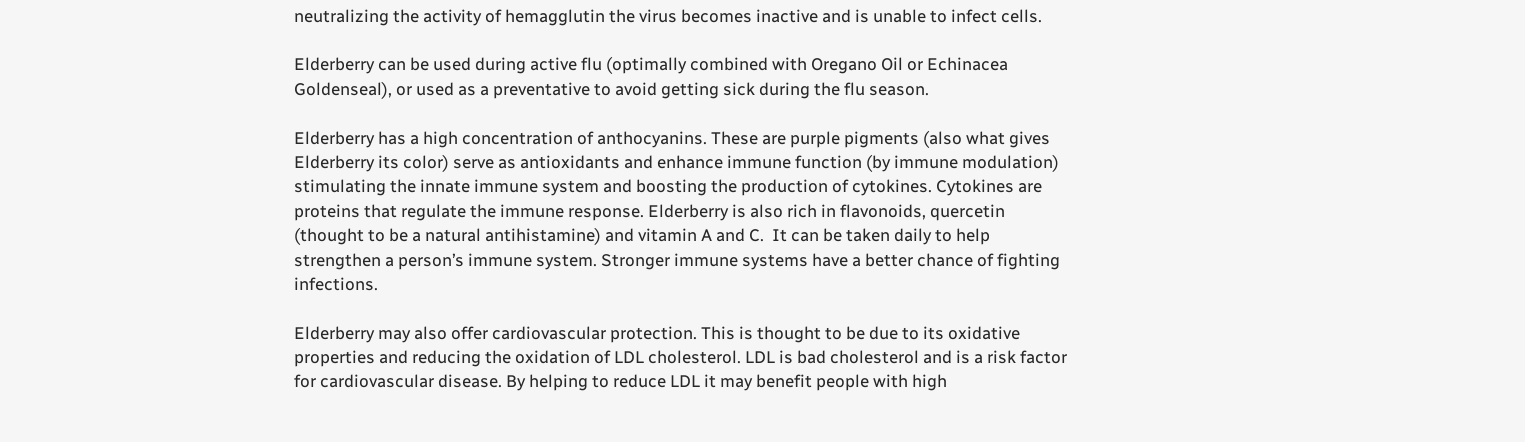neutralizing the activity of hemagglutin the virus becomes inactive and is unable to infect cells.

Elderberry can be used during active flu (optimally combined with Oregano Oil or Echinacea Goldenseal), or used as a preventative to avoid getting sick during the flu season.

Elderberry has a high concentration of anthocyanins. These are purple pigments (also what gives Elderberry its color) serve as antioxidants and enhance immune function (by immune modulation) stimulating the innate immune system and boosting the production of cytokines. Cytokines are proteins that regulate the immune response. Elderberry is also rich in flavonoids, quercetin (thought to be a natural antihistamine) and vitamin A and C.  It can be taken daily to help strengthen a person’s immune system. Stronger immune systems have a better chance of fighting infections.

Elderberry may also offer cardiovascular protection. This is thought to be due to its oxidative properties and reducing the oxidation of LDL cholesterol. LDL is bad cholesterol and is a risk factor for cardiovascular disease. By helping to reduce LDL it may benefit people with high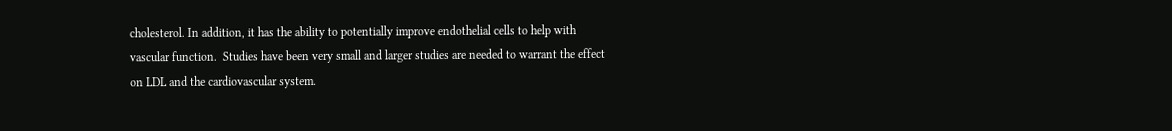cholesterol. In addition, it has the ability to potentially improve endothelial cells to help with vascular function.  Studies have been very small and larger studies are needed to warrant the effect on LDL and the cardiovascular system.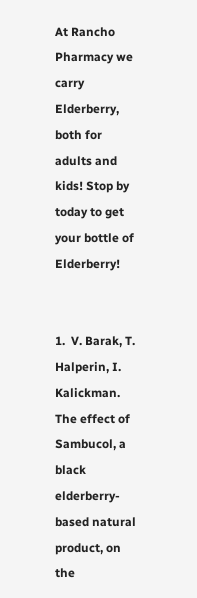At Rancho Pharmacy we carry Elderberry, both for adults and kids! Stop by today to get your bottle of Elderberry!


1.  V. Barak, T. Halperin, I. Kalickman. The effect of Sambucol, a black elderberry-based natural product, on the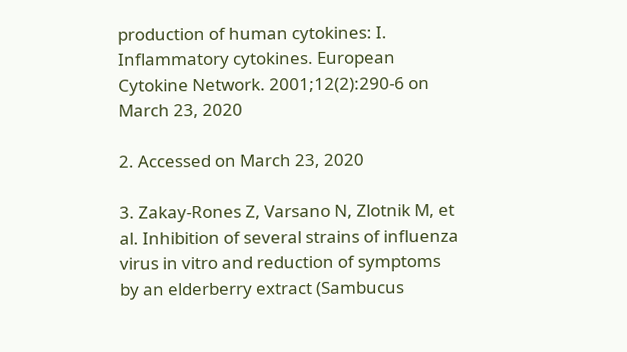production of human cytokines: I. Inflammatory cytokines. European Cytokine Network. 2001;12(2):290-6 on March 23, 2020

2. Accessed on March 23, 2020

3. Zakay-Rones Z, Varsano N, Zlotnik M, et al. Inhibition of several strains of influenza virus in vitro and reduction of symptoms by an elderberry extract (Sambucus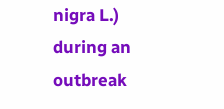nigra L.) during an outbreak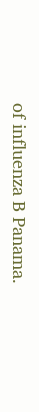of influenza B Panama.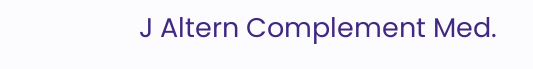J Altern Complement Med.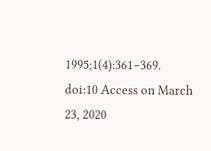1995;1(4):361–369. doi:10 Access on March 23, 2020